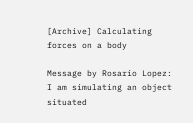[Archive] Calculating forces on a body

Message by Rosario Lopez:
I am simulating an object situated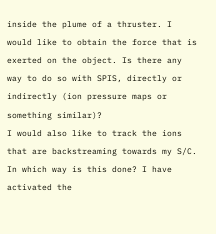inside the plume of a thruster. I would like to obtain the force that is exerted on the object. Is there any way to do so with SPIS, directly or indirectly (ion pressure maps or something similar)?
I would also like to track the ions that are backstreaming towards my S/C. In which way is this done? I have activated the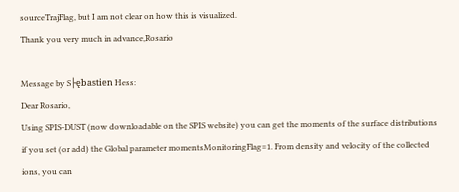sourceTrajFlag, but I am not clear on how this is visualized.
Thank you very much in advance,Rosario

Message by S├ębastien Hess:
Dear Rosario,
Using SPIS-DUST (now downloadable on the SPIS website) you can get the moments of the surface distributions if you set (or add) the Global parameter momentsMonitoringFlag=1. From density and velocity of the collected ions, you can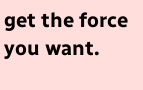get the force you want.